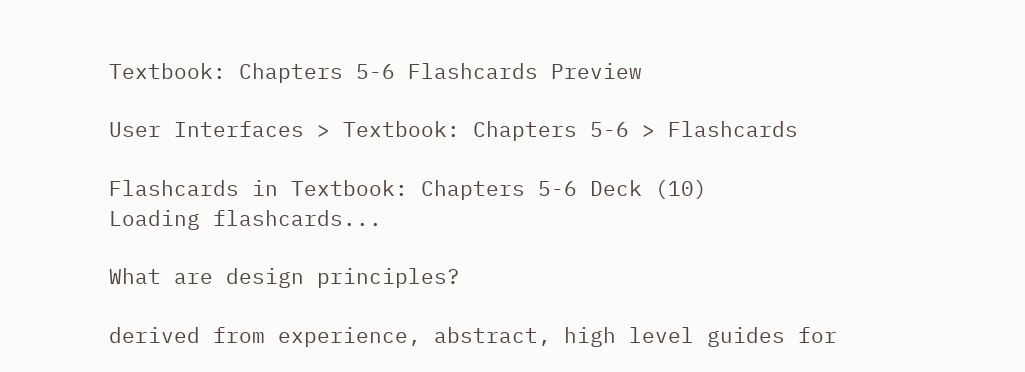Textbook: Chapters 5-6 Flashcards Preview

User Interfaces > Textbook: Chapters 5-6 > Flashcards

Flashcards in Textbook: Chapters 5-6 Deck (10)
Loading flashcards...

What are design principles?

derived from experience, abstract, high level guides for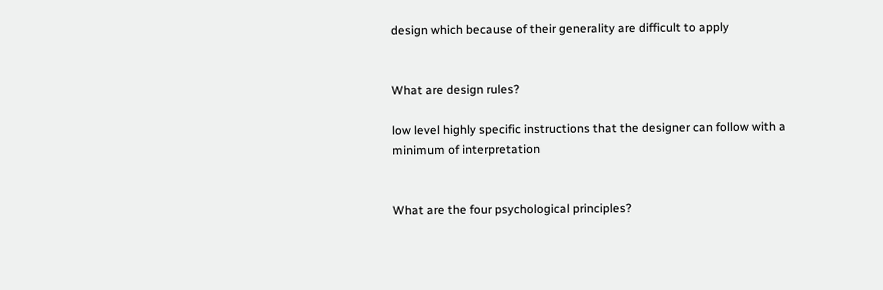design which because of their generality are difficult to apply


What are design rules?

low level highly specific instructions that the designer can follow with a minimum of interpretation


What are the four psychological principles?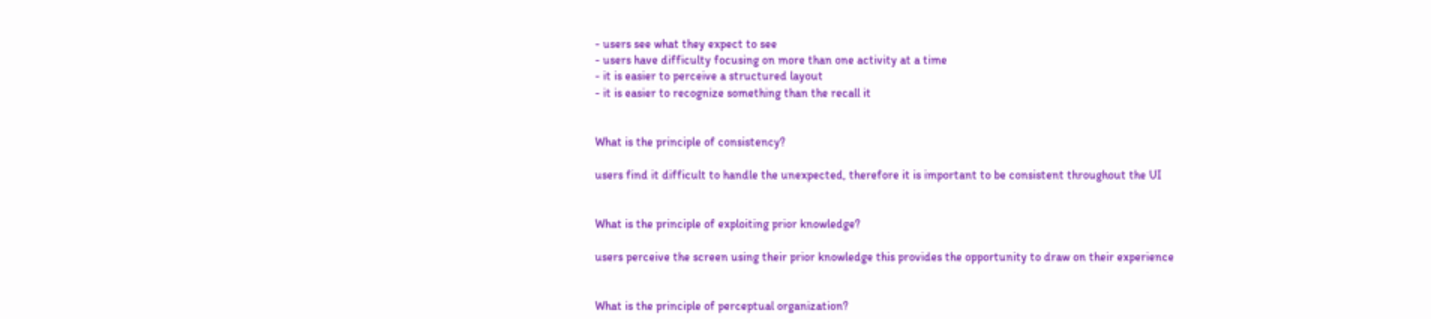- users see what they expect to see
- users have difficulty focusing on more than one activity at a time
- it is easier to perceive a structured layout
- it is easier to recognize something than the recall it


What is the principle of consistency?

users find it difficult to handle the unexpected, therefore it is important to be consistent throughout the UI


What is the principle of exploiting prior knowledge?

users perceive the screen using their prior knowledge this provides the opportunity to draw on their experience


What is the principle of perceptual organization?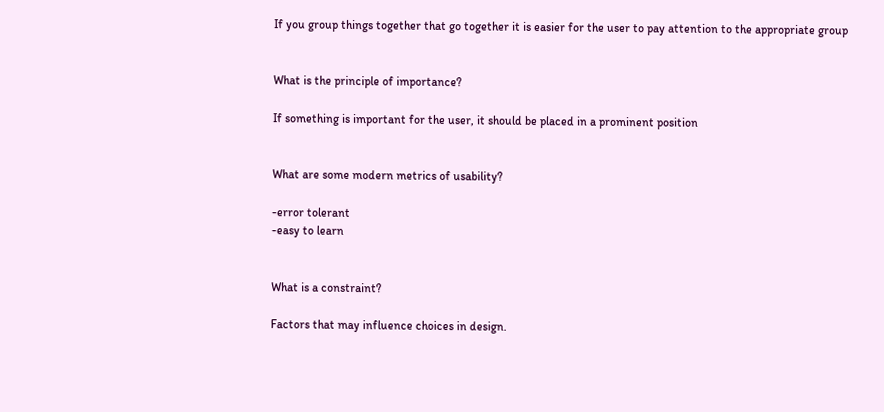If you group things together that go together it is easier for the user to pay attention to the appropriate group


What is the principle of importance?

If something is important for the user, it should be placed in a prominent position


What are some modern metrics of usability?

-error tolerant
-easy to learn


What is a constraint?

Factors that may influence choices in design.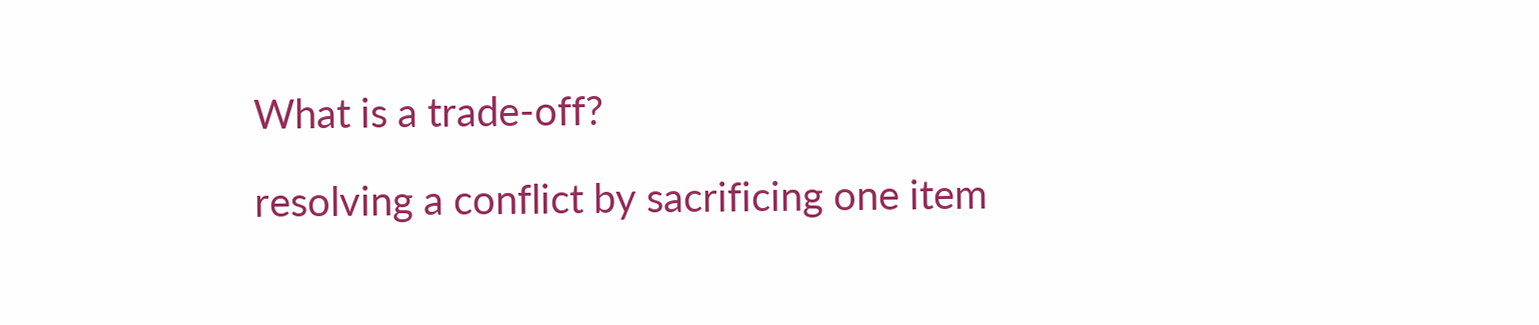What is a trade-off?

resolving a conflict by sacrificing one item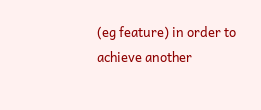(eg feature) in order to achieve another